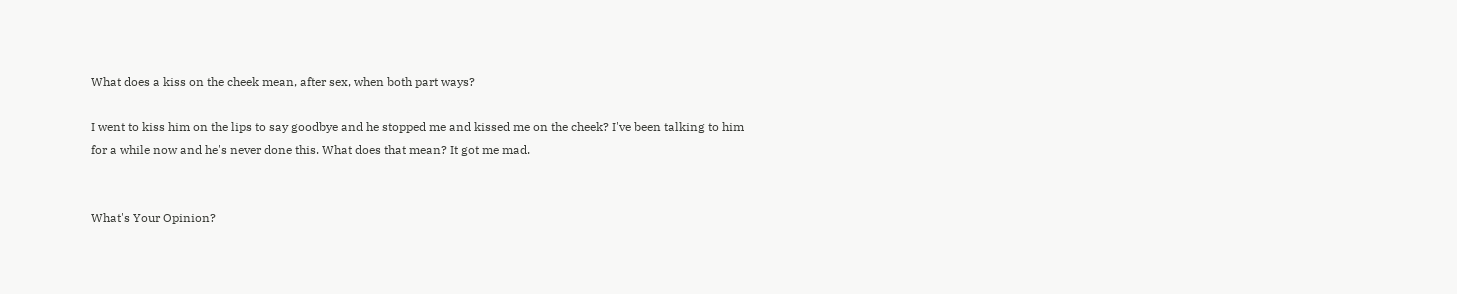What does a kiss on the cheek mean, after sex, when both part ways?

I went to kiss him on the lips to say goodbye and he stopped me and kissed me on the cheek? I've been talking to him for a while now and he's never done this. What does that mean? It got me mad.


What's Your Opinion?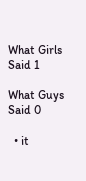What Girls Said 1

What Guys Said 0

  • it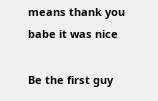means thank you babe it was nice

Be the first guy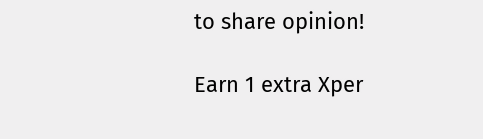to share opinion!

Earn 1 extra Xper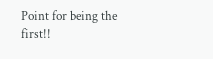Point for being the first!!